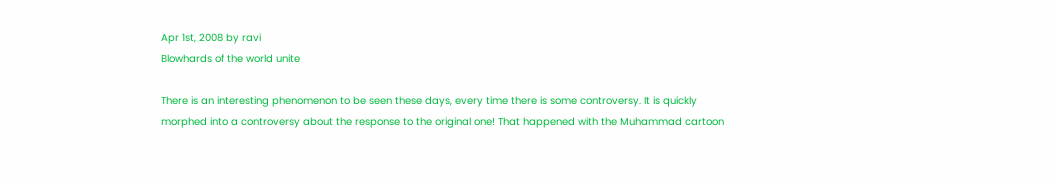Apr 1st, 2008 by ravi
Blowhards of the world unite

There is an interesting phenomenon to be seen these days, every time there is some controversy. It is quickly morphed into a controversy about the response to the original one! That happened with the Muhammad cartoon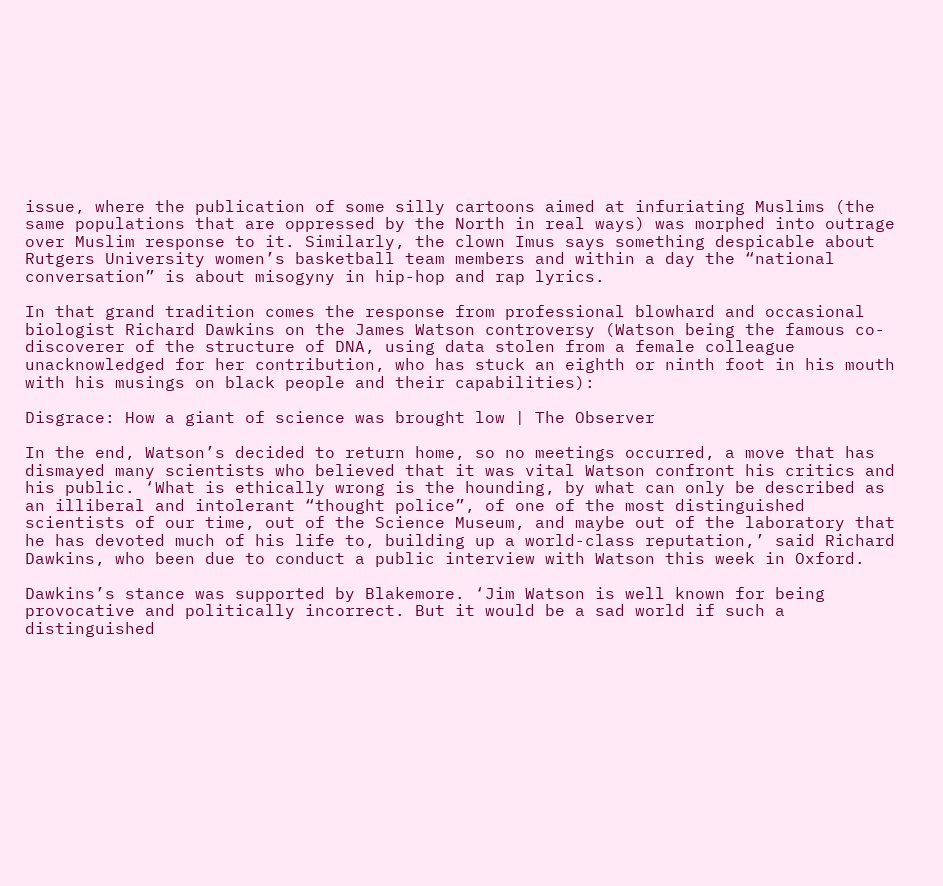issue, where the publication of some silly cartoons aimed at infuriating Muslims (the same populations that are oppressed by the North in real ways) was morphed into outrage over Muslim response to it. Similarly, the clown Imus says something despicable about Rutgers University women’s basketball team members and within a day the “national conversation” is about misogyny in hip-hop and rap lyrics.

In that grand tradition comes the response from professional blowhard and occasional biologist Richard Dawkins on the James Watson controversy (Watson being the famous co-discoverer of the structure of DNA, using data stolen from a female colleague unacknowledged for her contribution, who has stuck an eighth or ninth foot in his mouth with his musings on black people and their capabilities):

Disgrace: How a giant of science was brought low | The Observer

In the end, Watson’s decided to return home, so no meetings occurred, a move that has dismayed many scientists who believed that it was vital Watson confront his critics and his public. ‘What is ethically wrong is the hounding, by what can only be described as an illiberal and intolerant “thought police”, of one of the most distinguished scientists of our time, out of the Science Museum, and maybe out of the laboratory that he has devoted much of his life to, building up a world-class reputation,’ said Richard Dawkins, who been due to conduct a public interview with Watson this week in Oxford.

Dawkins’s stance was supported by Blakemore. ‘Jim Watson is well known for being provocative and politically incorrect. But it would be a sad world if such a distinguished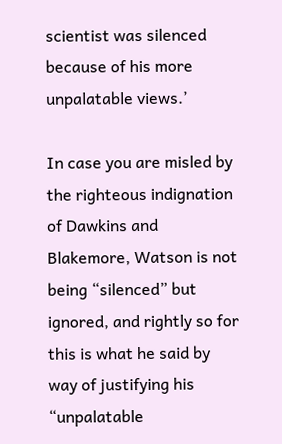scientist was silenced because of his more unpalatable views.’

In case you are misled by the righteous indignation of Dawkins and Blakemore, Watson is not being “silenced” but ignored, and rightly so for this is what he said by way of justifying his “unpalatable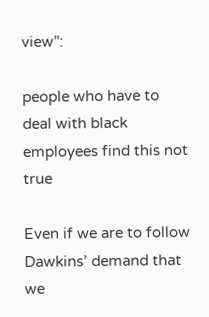view”:

people who have to deal with black employees find this not true

Even if we are to follow Dawkins’ demand that we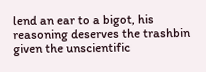lend an ear to a bigot, his reasoning deserves the trashbin given the unscientific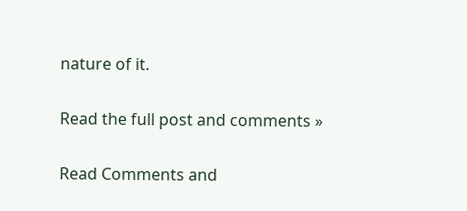nature of it.

Read the full post and comments »

Read Comments and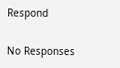Respond

No Responses